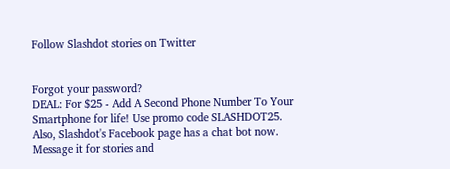Follow Slashdot stories on Twitter


Forgot your password?
DEAL: For $25 - Add A Second Phone Number To Your Smartphone for life! Use promo code SLASHDOT25. Also, Slashdot's Facebook page has a chat bot now. Message it for stories and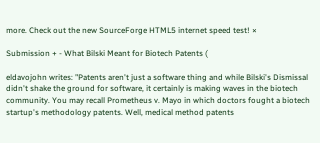more. Check out the new SourceForge HTML5 internet speed test! ×

Submission + - What Bilski Meant for Biotech Patents (

eldavojohn writes: "Patents aren't just a software thing and while Bilski's Dismissal didn't shake the ground for software, it certainly is making waves in the biotech community. You may recall Prometheus v. Mayo in which doctors fought a biotech startup's methodology patents. Well, medical method patents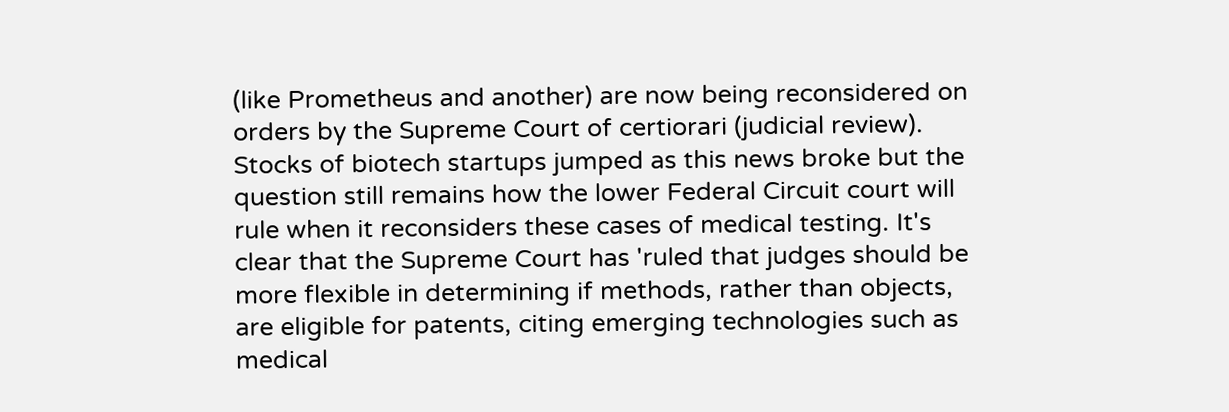(like Prometheus and another) are now being reconsidered on orders by the Supreme Court of certiorari (judicial review). Stocks of biotech startups jumped as this news broke but the question still remains how the lower Federal Circuit court will rule when it reconsiders these cases of medical testing. It's clear that the Supreme Court has 'ruled that judges should be more flexible in determining if methods, rather than objects, are eligible for patents, citing emerging technologies such as medical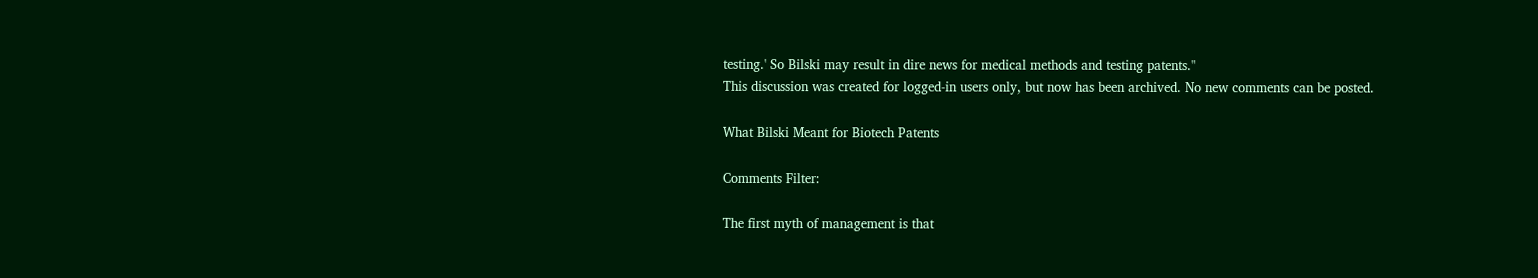testing.' So Bilski may result in dire news for medical methods and testing patents."
This discussion was created for logged-in users only, but now has been archived. No new comments can be posted.

What Bilski Meant for Biotech Patents

Comments Filter:

The first myth of management is that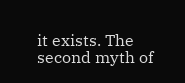it exists. The second myth of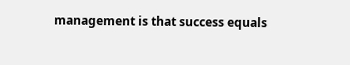management is that success equals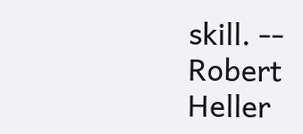skill. -- Robert Heller